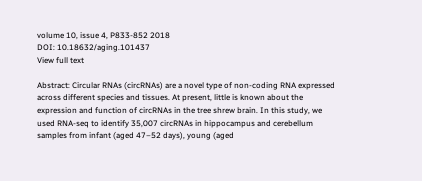volume 10, issue 4, P833-852 2018
DOI: 10.18632/aging.101437
View full text

Abstract: Circular RNAs (circRNAs) are a novel type of non-coding RNA expressed across different species and tissues. At present, little is known about the expression and function of circRNAs in the tree shrew brain. In this study, we used RNA-seq to identify 35,007 circRNAs in hippocampus and cerebellum samples from infant (aged 47–52 days), young (aged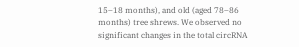15–18 months), and old (aged 78–86 months) tree shrews. We observed no significant changes in the total circRNA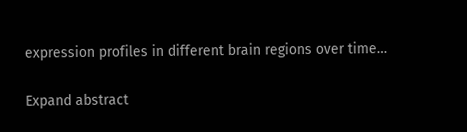expression profiles in different brain regions over time…

Expand abstract